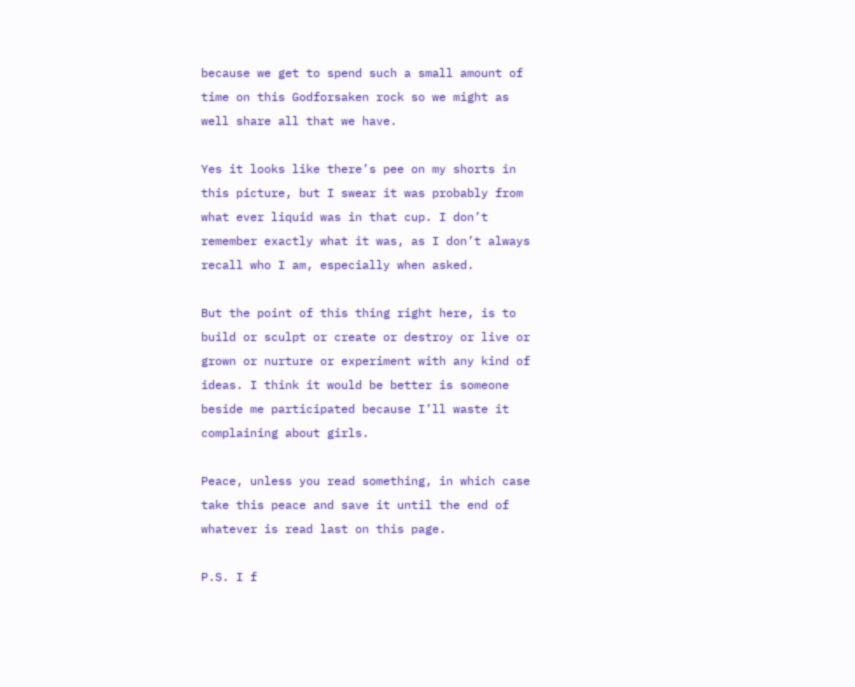because we get to spend such a small amount of time on this Godforsaken rock so we might as well share all that we have.

Yes it looks like there’s pee on my shorts in this picture, but I swear it was probably from what ever liquid was in that cup. I don’t remember exactly what it was, as I don’t always recall who I am, especially when asked.

But the point of this thing right here, is to build or sculpt or create or destroy or live or grown or nurture or experiment with any kind of ideas. I think it would be better is someone beside me participated because I’ll waste it complaining about girls.

Peace, unless you read something, in which case take this peace and save it until the end of whatever is read last on this page.

P.S. I f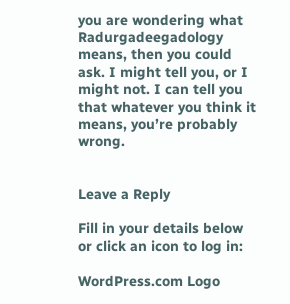you are wondering what Radurgadeegadology means, then you could ask. I might tell you, or I might not. I can tell you that whatever you think it means, you’re probably wrong.


Leave a Reply

Fill in your details below or click an icon to log in:

WordPress.com Logo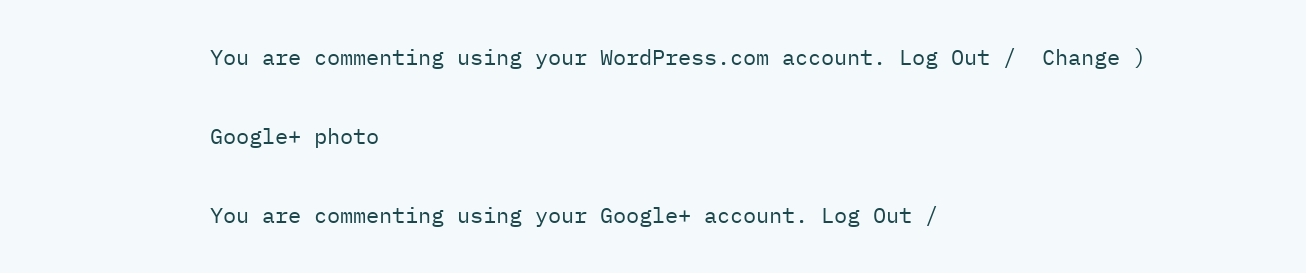You are commenting using your WordPress.com account. Log Out /  Change )

Google+ photo

You are commenting using your Google+ account. Log Out /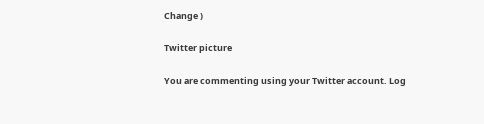Change )

Twitter picture

You are commenting using your Twitter account. Log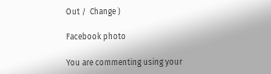Out /  Change )

Facebook photo

You are commenting using your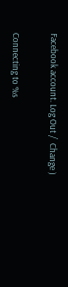Facebook account. Log Out /  Change )


Connecting to %s